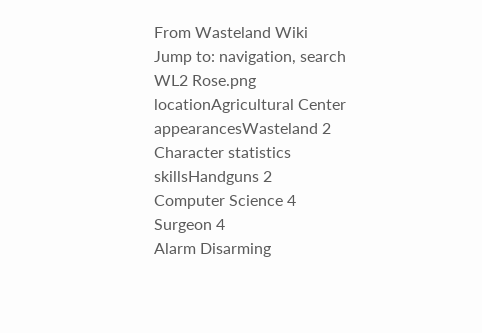From Wasteland Wiki
Jump to: navigation, search
WL2 Rose.png
locationAgricultural Center
appearancesWasteland 2
Character statistics
skillsHandguns 2
Computer Science 4
Surgeon 4
Alarm Disarming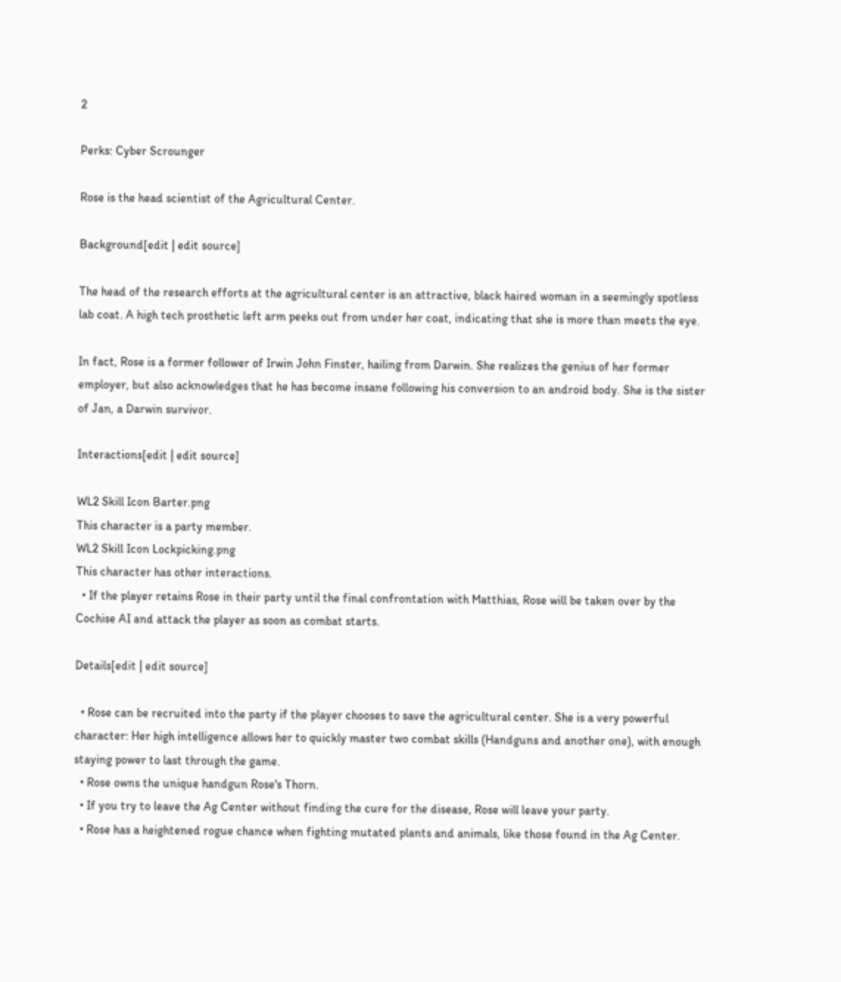2

Perks: Cyber Scrounger

Rose is the head scientist of the Agricultural Center.

Background[edit | edit source]

The head of the research efforts at the agricultural center is an attractive, black haired woman in a seemingly spotless lab coat. A high tech prosthetic left arm peeks out from under her coat, indicating that she is more than meets the eye.

In fact, Rose is a former follower of Irwin John Finster, hailing from Darwin. She realizes the genius of her former employer, but also acknowledges that he has become insane following his conversion to an android body. She is the sister of Jan, a Darwin survivor.

Interactions[edit | edit source]

WL2 Skill Icon Barter.png
This character is a party member.
WL2 Skill Icon Lockpicking.png
This character has other interactions.
  • If the player retains Rose in their party until the final confrontation with Matthias, Rose will be taken over by the Cochise AI and attack the player as soon as combat starts.

Details[edit | edit source]

  • Rose can be recruited into the party if the player chooses to save the agricultural center. She is a very powerful character: Her high intelligence allows her to quickly master two combat skills (Handguns and another one), with enough staying power to last through the game.
  • Rose owns the unique handgun Rose's Thorn.
  • If you try to leave the Ag Center without finding the cure for the disease, Rose will leave your party.
  • Rose has a heightened rogue chance when fighting mutated plants and animals, like those found in the Ag Center.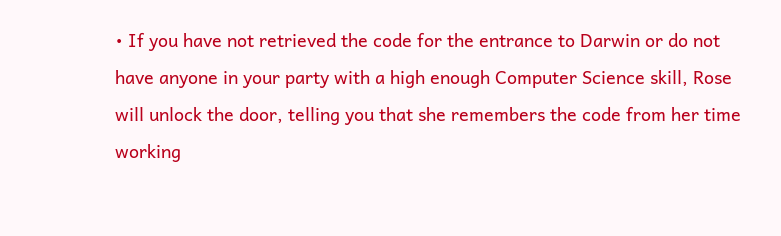• If you have not retrieved the code for the entrance to Darwin or do not have anyone in your party with a high enough Computer Science skill, Rose will unlock the door, telling you that she remembers the code from her time working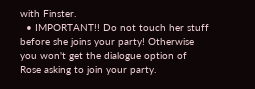with Finster.
  • IMPORTANT!! Do not touch her stuff before she joins your party! Otherwise you won't get the dialogue option of Rose asking to join your party.